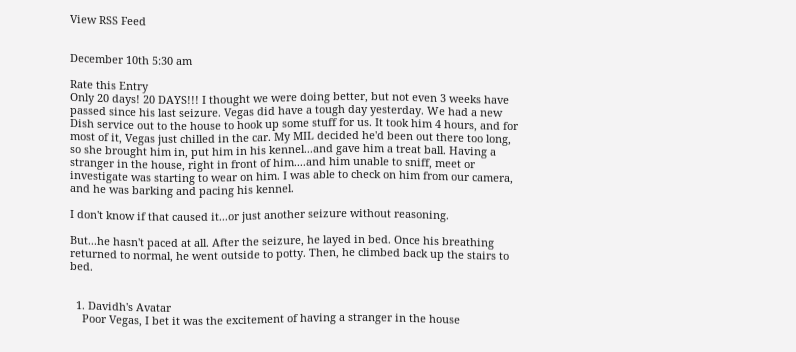View RSS Feed


December 10th 5:30 am

Rate this Entry
Only 20 days! 20 DAYS!!! I thought we were doing better, but not even 3 weeks have passed since his last seizure. Vegas did have a tough day yesterday. We had a new Dish service out to the house to hook up some stuff for us. It took him 4 hours, and for most of it, Vegas just chilled in the car. My MIL decided he'd been out there too long, so she brought him in, put him in his kennel...and gave him a treat ball. Having a stranger in the house, right in front of him....and him unable to sniff, meet or investigate was starting to wear on him. I was able to check on him from our camera, and he was barking and pacing his kennel.

I don't know if that caused it...or just another seizure without reasoning.

But...he hasn't paced at all. After the seizure, he layed in bed. Once his breathing returned to normal, he went outside to potty. Then, he climbed back up the stairs to bed.


  1. Davidh's Avatar
    Poor Vegas, I bet it was the excitement of having a stranger in the house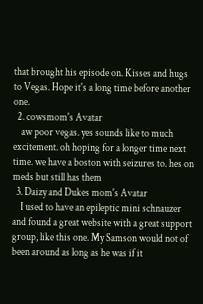that brought his episode on. Kisses and hugs to Vegas. Hope it's a long time before another one.
  2. cowsmom's Avatar
    aw poor vegas. yes sounds like to much excitement. oh hoping for a longer time next time. we have a boston with seizures to. hes on meds but still has them
  3. Daizy and Dukes mom's Avatar
    I used to have an epileptic mini schnauzer and found a great website with a great support group, like this one. My Samson would not of been around as long as he was if it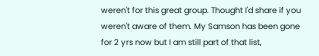weren't for this great group. Thought I'd share if you weren't aware of them. My Samson has been gone for 2 yrs now but I am still part of that list,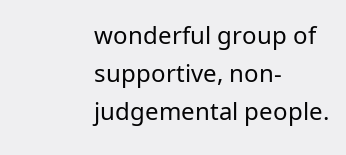wonderful group of supportive, non-judgemental people.